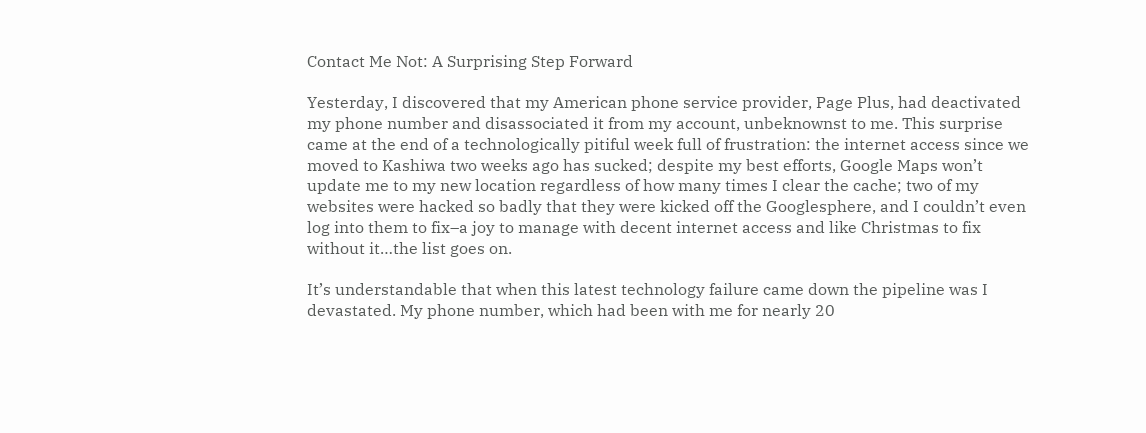Contact Me Not: A Surprising Step Forward

Yesterday, I discovered that my American phone service provider, Page Plus, had deactivated my phone number and disassociated it from my account, unbeknownst to me. This surprise came at the end of a technologically pitiful week full of frustration: the internet access since we moved to Kashiwa two weeks ago has sucked; despite my best efforts, Google Maps won’t update me to my new location regardless of how many times I clear the cache; two of my websites were hacked so badly that they were kicked off the Googlesphere, and I couldn’t even log into them to fix–a joy to manage with decent internet access and like Christmas to fix without it…the list goes on.

It’s understandable that when this latest technology failure came down the pipeline was I devastated. My phone number, which had been with me for nearly 20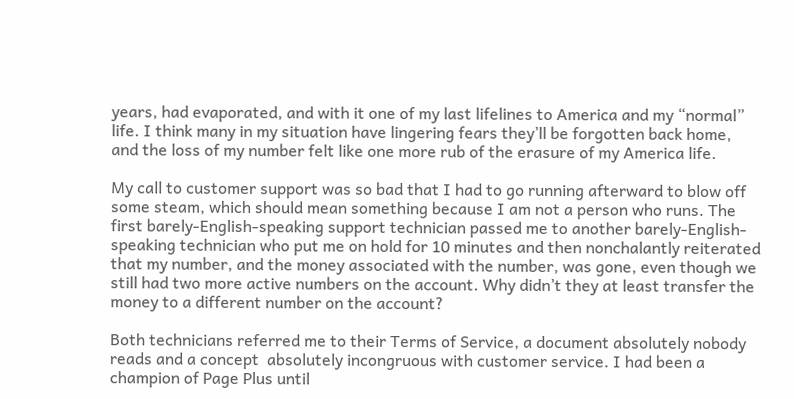years, had evaporated, and with it one of my last lifelines to America and my “normal” life. I think many in my situation have lingering fears they’ll be forgotten back home, and the loss of my number felt like one more rub of the erasure of my America life.

My call to customer support was so bad that I had to go running afterward to blow off some steam, which should mean something because I am not a person who runs. The first barely-English-speaking support technician passed me to another barely-English-speaking technician who put me on hold for 10 minutes and then nonchalantly reiterated that my number, and the money associated with the number, was gone, even though we still had two more active numbers on the account. Why didn’t they at least transfer the money to a different number on the account?

Both technicians referred me to their Terms of Service, a document absolutely nobody reads and a concept  absolutely incongruous with customer service. I had been a champion of Page Plus until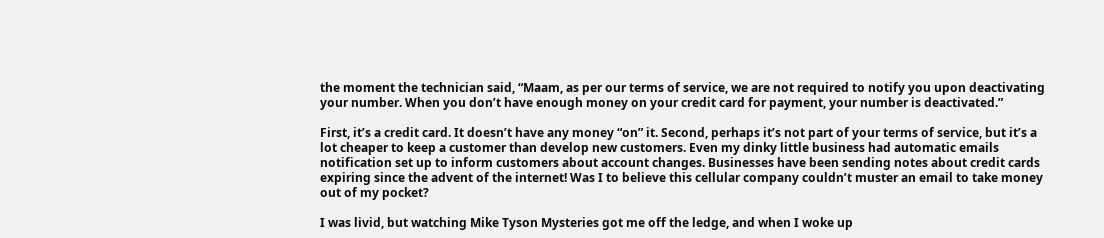the moment the technician said, “Maam, as per our terms of service, we are not required to notify you upon deactivating your number. When you don’t have enough money on your credit card for payment, your number is deactivated.”

First, it’s a credit card. It doesn’t have any money “on” it. Second, perhaps it’s not part of your terms of service, but it’s a lot cheaper to keep a customer than develop new customers. Even my dinky little business had automatic emails notification set up to inform customers about account changes. Businesses have been sending notes about credit cards expiring since the advent of the internet! Was I to believe this cellular company couldn’t muster an email to take money out of my pocket?

I was livid, but watching Mike Tyson Mysteries got me off the ledge, and when I woke up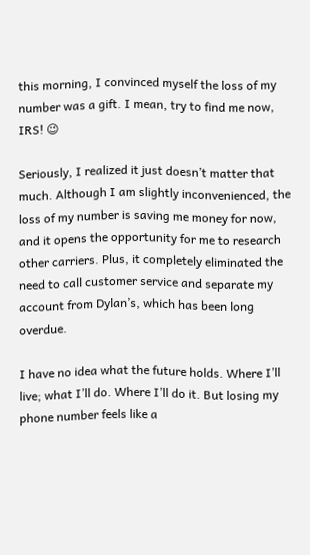this morning, I convinced myself the loss of my number was a gift. I mean, try to find me now, IRS! 😉

Seriously, I realized it just doesn’t matter that much. Although I am slightly inconvenienced, the loss of my number is saving me money for now, and it opens the opportunity for me to research other carriers. Plus, it completely eliminated the need to call customer service and separate my account from Dylan’s, which has been long overdue.

I have no idea what the future holds. Where I’ll live; what I’ll do. Where I’ll do it. But losing my phone number feels like a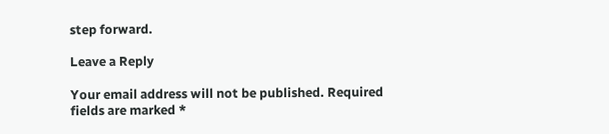step forward.

Leave a Reply

Your email address will not be published. Required fields are marked *